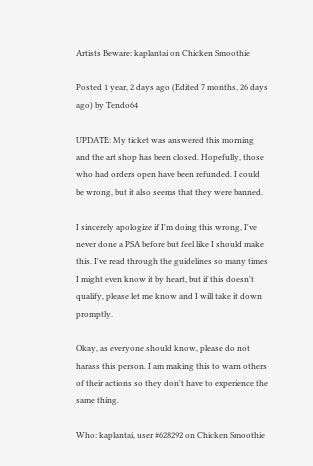Artists Beware: kaplantai on Chicken Smoothie

Posted 1 year, 2 days ago (Edited 7 months, 26 days ago) by Tendo64

UPDATE: My ticket was answered this morning and the art shop has been closed. Hopefully, those who had orders open have been refunded. I could be wrong, but it also seems that they were banned.

I sincerely apologize if I'm doing this wrong, I've never done a PSA before but feel like I should make this. I've read through the guidelines so many times I might even know it by heart, but if this doesn't qualify, please let me know and I will take it down promptly.

Okay, as everyone should know, please do not harass this person. I am making this to warn others of their actions so they don't have to experience the same thing.

Who: kaplantai, user #628292 on Chicken Smoothie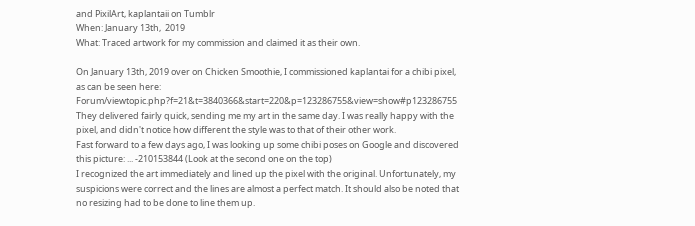and PixilArt, kaplantaii on Tumblr
When: January 13th,  2019
What: Traced artwork for my commission and claimed it as their own.

On January 13th, 2019 over on Chicken Smoothie, I commissioned kaplantai for a chibi pixel, as can be seen here: Forum/viewtopic.php?f=21&t=3840366&start=220&p=123286755&view=show#p123286755
They delivered fairly quick, sending me my art in the same day. I was really happy with the pixel, and didn't notice how different the style was to that of their other work.
Fast forward to a few days ago, I was looking up some chibi poses on Google and discovered this picture: ... -210153844 (Look at the second one on the top)
I recognized the art immediately and lined up the pixel with the original. Unfortunately, my suspicions were correct and the lines are almost a perfect match. It should also be noted that no resizing had to be done to line them up.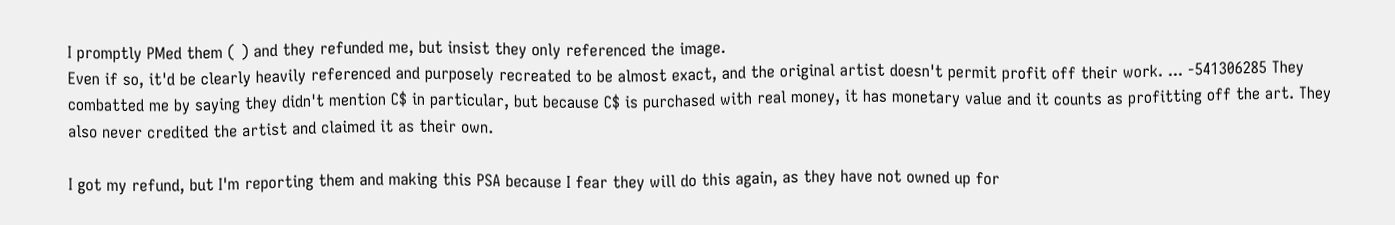I promptly PMed them ( ) and they refunded me, but insist they only referenced the image.
Even if so, it'd be clearly heavily referenced and purposely recreated to be almost exact, and the original artist doesn't permit profit off their work. ... -541306285 They combatted me by saying they didn't mention C$ in particular, but because C$ is purchased with real money, it has monetary value and it counts as profitting off the art. They also never credited the artist and claimed it as their own.

I got my refund, but I'm reporting them and making this PSA because I fear they will do this again, as they have not owned up for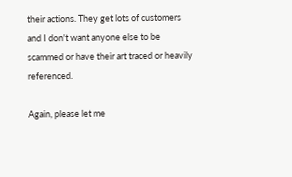their actions. They get lots of customers and I don't want anyone else to be scammed or have their art traced or heavily referenced.

Again, please let me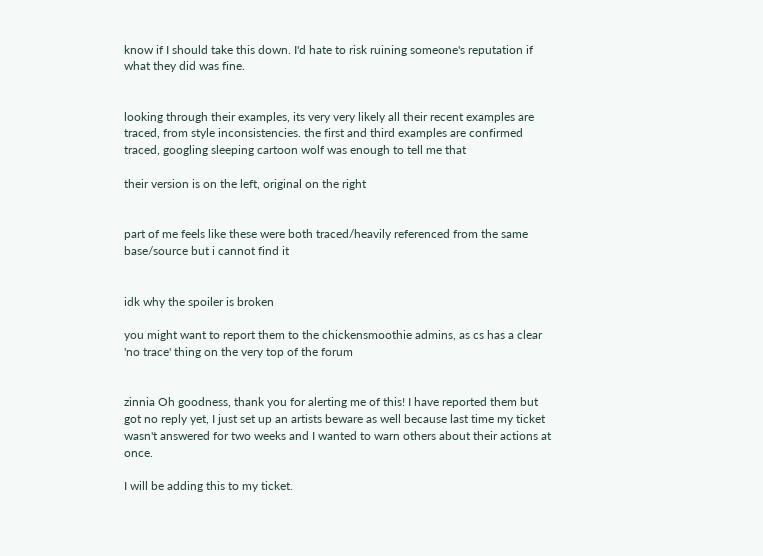know if I should take this down. I'd hate to risk ruining someone's reputation if what they did was fine.


looking through their examples, its very very likely all their recent examples are traced, from style inconsistencies. the first and third examples are confirmed traced, googling sleeping cartoon wolf was enough to tell me that

their version is on the left, original on the right


part of me feels like these were both traced/heavily referenced from the same base/source but i cannot find it


idk why the spoiler is broken

you might want to report them to the chickensmoothie admins, as cs has a clear 'no trace' thing on the very top of the forum


zinnia Oh goodness, thank you for alerting me of this! I have reported them but got no reply yet, I just set up an artists beware as well because last time my ticket wasn't answered for two weeks and I wanted to warn others about their actions at once.

I will be adding this to my ticket.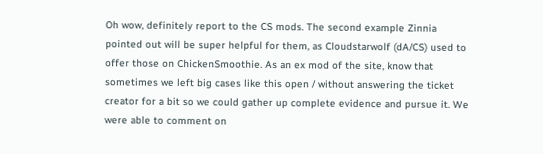Oh wow, definitely report to the CS mods. The second example Zinnia pointed out will be super helpful for them, as Cloudstarwolf (dA/CS) used to offer those on ChickenSmoothie. As an ex mod of the site, know that sometimes we left big cases like this open / without answering the ticket creator for a bit so we could gather up complete evidence and pursue it. We were able to comment on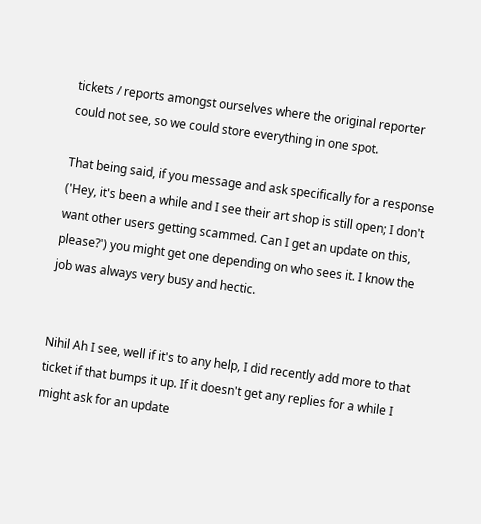tickets / reports amongst ourselves where the original reporter could not see, so we could store everything in one spot.

That being said, if you message and ask specifically for a response ('Hey, it's been a while and I see their art shop is still open; I don't want other users getting scammed. Can I get an update on this, please?') you might get one depending on who sees it. I know the job was always very busy and hectic.


Nihil Ah I see, well if it's to any help, I did recently add more to that ticket if that bumps it up. If it doesn't get any replies for a while I might ask for an update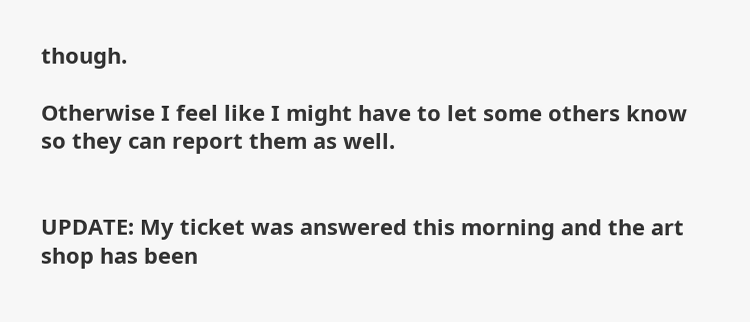though.

Otherwise I feel like I might have to let some others know so they can report them as well.


UPDATE: My ticket was answered this morning and the art shop has been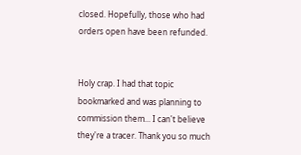closed. Hopefully, those who had orders open have been refunded.


Holy crap. I had that topic bookmarked and was planning to commission them... I can't believe they're a tracer. Thank you so much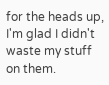for the heads up, I'm glad I didn't waste my stuff on them.